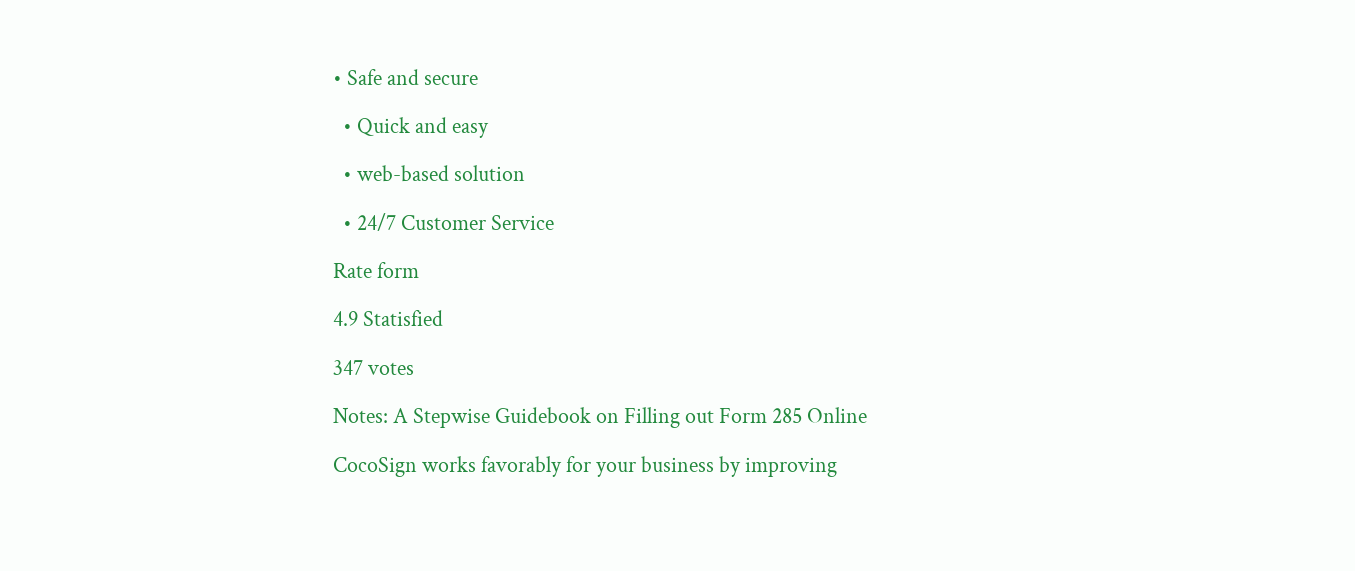• Safe and secure

  • Quick and easy

  • web-based solution

  • 24/7 Customer Service

Rate form

4.9 Statisfied

347 votes

Notes: A Stepwise Guidebook on Filling out Form 285 Online

CocoSign works favorably for your business by improving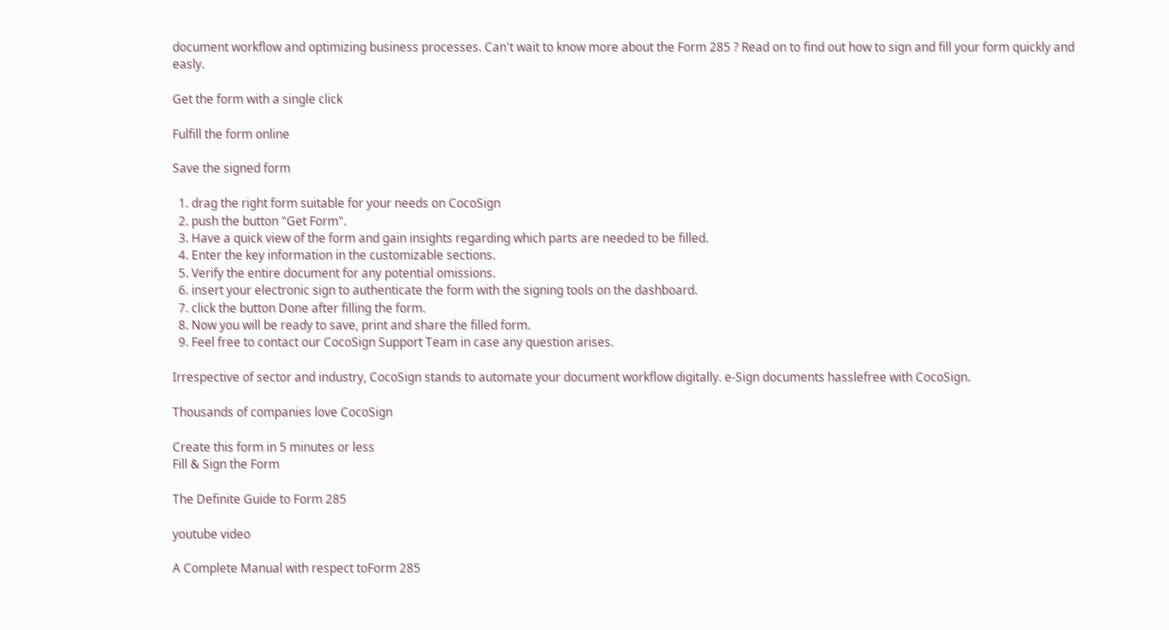document workflow and optimizing business processes. Can't wait to know more about the Form 285 ? Read on to find out how to sign and fill your form quickly and easly.

Get the form with a single click

Fulfill the form online

Save the signed form

  1. drag the right form suitable for your needs on CocoSign
  2. push the button "Get Form".
  3. Have a quick view of the form and gain insights regarding which parts are needed to be filled.
  4. Enter the key information in the customizable sections.
  5. Verify the entire document for any potential omissions.
  6. insert your electronic sign to authenticate the form with the signing tools on the dashboard.
  7. click the button Done after filling the form.
  8. Now you will be ready to save, print and share the filled form.
  9. Feel free to contact our CocoSign Support Team in case any question arises.

Irrespective of sector and industry, CocoSign stands to automate your document workflow digitally. e-Sign documents hasslefree with CocoSign.

Thousands of companies love CocoSign

Create this form in 5 minutes or less
Fill & Sign the Form

The Definite Guide to Form 285

youtube video

A Complete Manual with respect toForm 285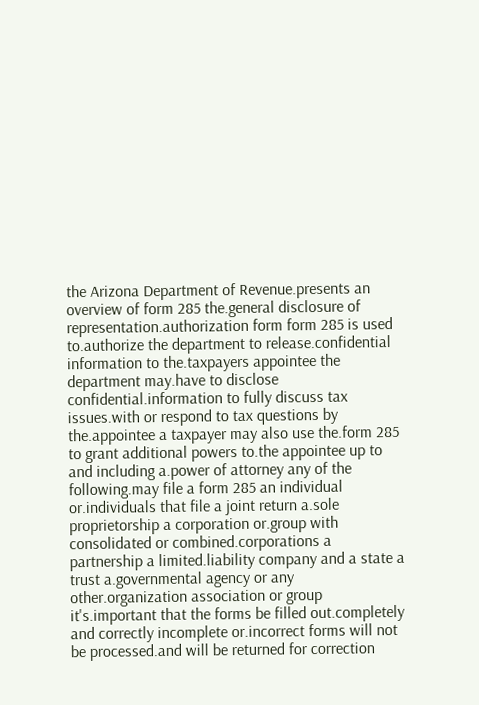the Arizona Department of Revenue.presents an overview of form 285 the.general disclosure of representation.authorization form form 285 is used to.authorize the department to release.confidential information to the.taxpayers appointee the department may.have to disclose confidential.information to fully discuss tax issues.with or respond to tax questions by the.appointee a taxpayer may also use the.form 285 to grant additional powers to.the appointee up to and including a.power of attorney any of the following.may file a form 285 an individual or.individuals that file a joint return a.sole proprietorship a corporation or.group with consolidated or combined.corporations a partnership a limited.liability company and a state a trust a.governmental agency or any other.organization association or group it's.important that the forms be filled out.completely and correctly incomplete or.incorrect forms will not be processed.and will be returned for correction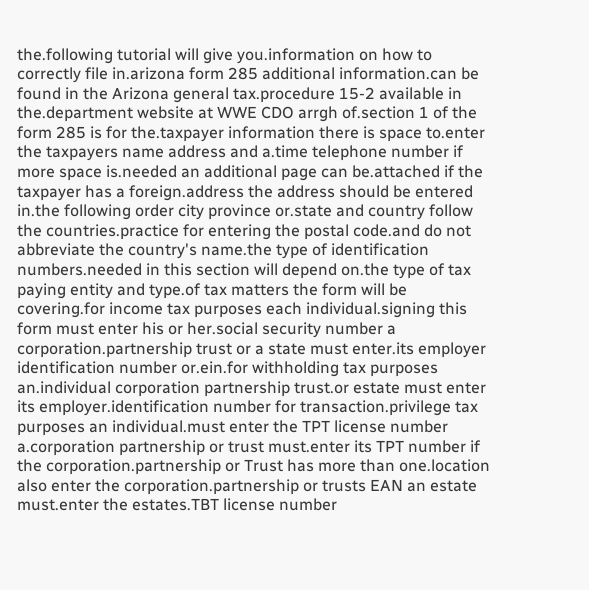the.following tutorial will give you.information on how to correctly file in.arizona form 285 additional information.can be found in the Arizona general tax.procedure 15-2 available in the.department website at WWE CDO arrgh of.section 1 of the form 285 is for the.taxpayer information there is space to.enter the taxpayers name address and a.time telephone number if more space is.needed an additional page can be.attached if the taxpayer has a foreign.address the address should be entered in.the following order city province or.state and country follow the countries.practice for entering the postal code.and do not abbreviate the country's name.the type of identification numbers.needed in this section will depend on.the type of tax paying entity and type.of tax matters the form will be covering.for income tax purposes each individual.signing this form must enter his or her.social security number a corporation.partnership trust or a state must enter.its employer identification number or.ein.for withholding tax purposes an.individual corporation partnership trust.or estate must enter its employer.identification number for transaction.privilege tax purposes an individual.must enter the TPT license number a.corporation partnership or trust must.enter its TPT number if the corporation.partnership or Trust has more than one.location also enter the corporation.partnership or trusts EAN an estate must.enter the estates.TBT license number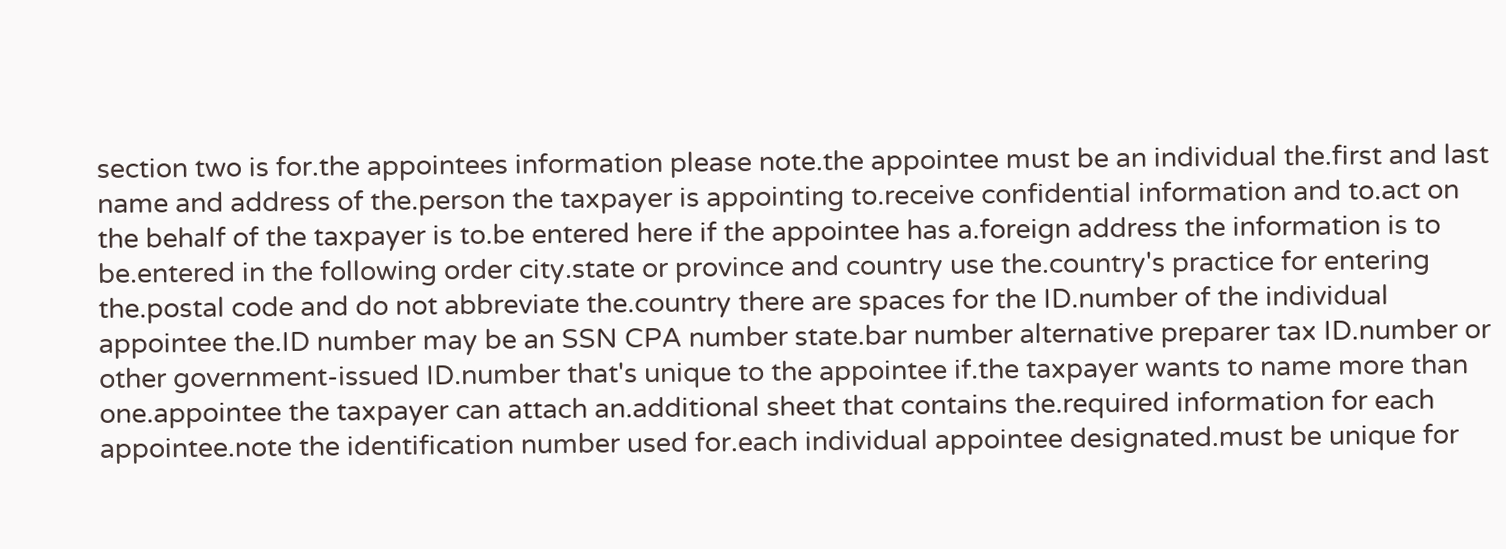section two is for.the appointees information please note.the appointee must be an individual the.first and last name and address of the.person the taxpayer is appointing to.receive confidential information and to.act on the behalf of the taxpayer is to.be entered here if the appointee has a.foreign address the information is to be.entered in the following order city.state or province and country use the.country's practice for entering the.postal code and do not abbreviate the.country there are spaces for the ID.number of the individual appointee the.ID number may be an SSN CPA number state.bar number alternative preparer tax ID.number or other government-issued ID.number that's unique to the appointee if.the taxpayer wants to name more than one.appointee the taxpayer can attach an.additional sheet that contains the.required information for each appointee.note the identification number used for.each individual appointee designated.must be unique for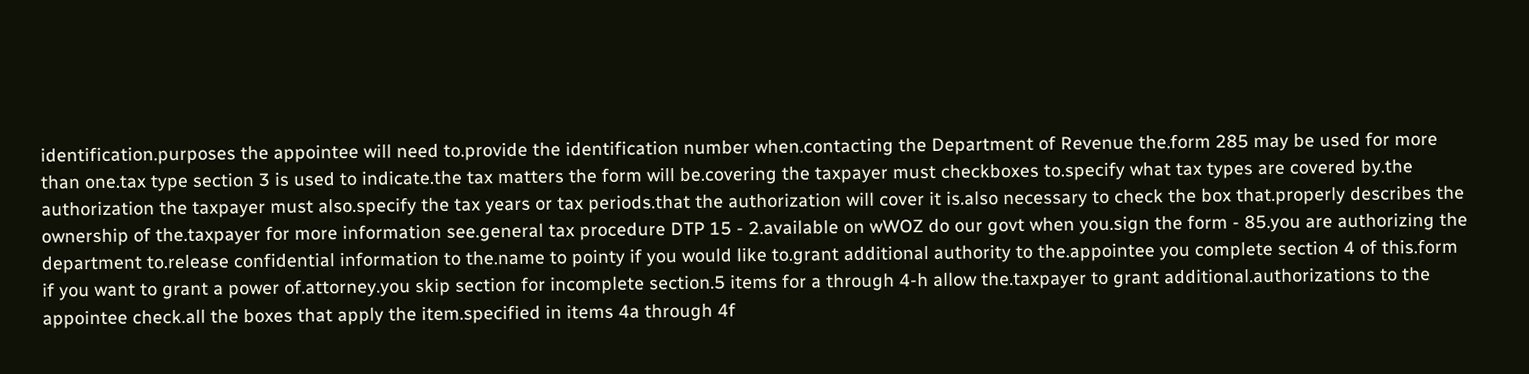identification.purposes the appointee will need to.provide the identification number when.contacting the Department of Revenue the.form 285 may be used for more than one.tax type section 3 is used to indicate.the tax matters the form will be.covering the taxpayer must checkboxes to.specify what tax types are covered by.the authorization the taxpayer must also.specify the tax years or tax periods.that the authorization will cover it is.also necessary to check the box that.properly describes the ownership of the.taxpayer for more information see.general tax procedure DTP 15 - 2.available on wWOZ do our govt when you.sign the form - 85.you are authorizing the department to.release confidential information to the.name to pointy if you would like to.grant additional authority to the.appointee you complete section 4 of this.form if you want to grant a power of.attorney.you skip section for incomplete section.5 items for a through 4-h allow the.taxpayer to grant additional.authorizations to the appointee check.all the boxes that apply the item.specified in items 4a through 4f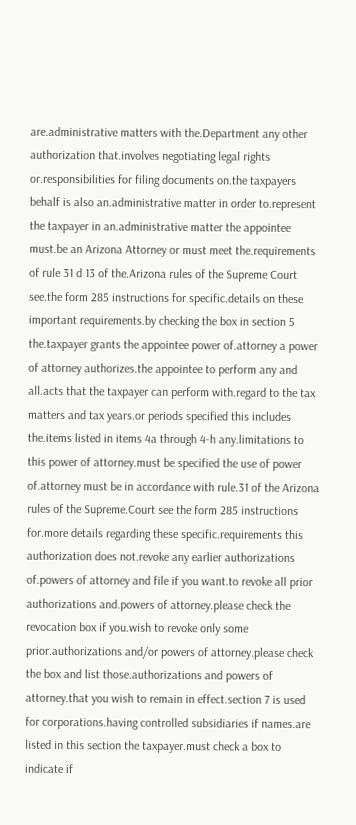are.administrative matters with the.Department any other authorization that.involves negotiating legal rights or.responsibilities for filing documents on.the taxpayers behalf is also an.administrative matter in order to.represent the taxpayer in an.administrative matter the appointee must.be an Arizona Attorney or must meet the.requirements of rule 31 d 13 of the.Arizona rules of the Supreme Court see.the form 285 instructions for specific.details on these important requirements.by checking the box in section 5 the.taxpayer grants the appointee power of.attorney a power of attorney authorizes.the appointee to perform any and all.acts that the taxpayer can perform with.regard to the tax matters and tax years.or periods specified this includes the.items listed in items 4a through 4-h any.limitations to this power of attorney.must be specified the use of power of.attorney must be in accordance with rule.31 of the Arizona rules of the Supreme.Court see the form 285 instructions for.more details regarding these specific.requirements this authorization does not.revoke any earlier authorizations of.powers of attorney and file if you want.to revoke all prior authorizations and.powers of attorney.please check the revocation box if you.wish to revoke only some prior.authorizations and/or powers of attorney.please check the box and list those.authorizations and powers of attorney.that you wish to remain in effect.section 7 is used for corporations.having controlled subsidiaries if names.are listed in this section the taxpayer.must check a box to indicate if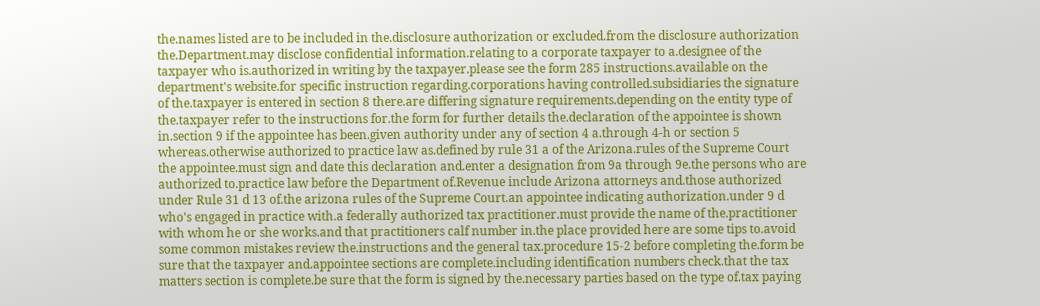the.names listed are to be included in the.disclosure authorization or excluded.from the disclosure authorization the.Department.may disclose confidential information.relating to a corporate taxpayer to a.designee of the taxpayer who is.authorized in writing by the taxpayer.please see the form 285 instructions.available on the department's website.for specific instruction regarding.corporations having controlled.subsidiaries the signature of the.taxpayer is entered in section 8 there.are differing signature requirements.depending on the entity type of the.taxpayer refer to the instructions for.the form for further details the.declaration of the appointee is shown in.section 9 if the appointee has been.given authority under any of section 4 a.through 4-h or section 5 whereas.otherwise authorized to practice law as.defined by rule 31 a of the Arizona.rules of the Supreme Court the appointee.must sign and date this declaration and.enter a designation from 9a through 9e.the persons who are authorized to.practice law before the Department of.Revenue include Arizona attorneys and.those authorized under Rule 31 d 13 of.the arizona rules of the Supreme Court.an appointee indicating authorization.under 9 d who's engaged in practice with.a federally authorized tax practitioner.must provide the name of the.practitioner with whom he or she works.and that practitioners calf number in.the place provided here are some tips to.avoid some common mistakes review the.instructions and the general tax.procedure 15-2 before completing the.form be sure that the taxpayer and.appointee sections are complete.including identification numbers check.that the tax matters section is complete.be sure that the form is signed by the.necessary parties based on the type of.tax paying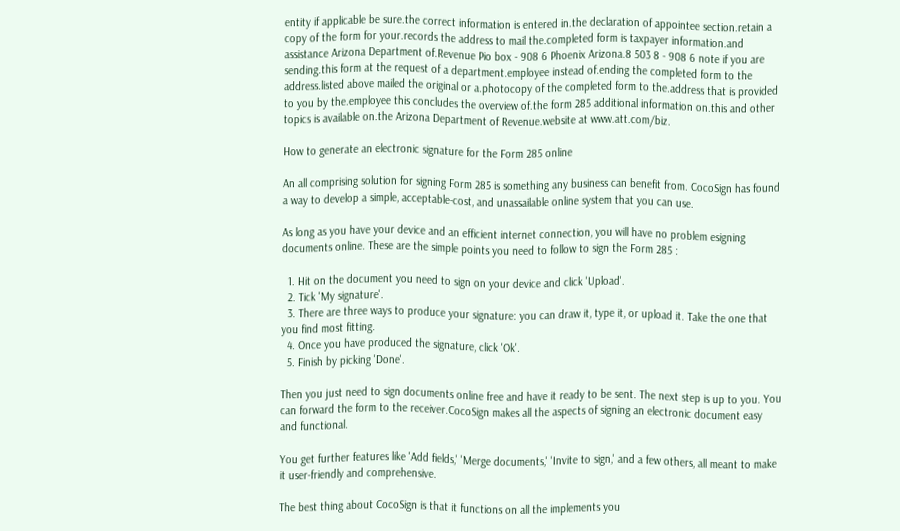entity if applicable be sure.the correct information is entered in.the declaration of appointee section.retain a copy of the form for your.records the address to mail the.completed form is taxpayer information.and assistance Arizona Department of.Revenue Pio box - 908 6 Phoenix Arizona.8 503 8 - 908 6 note if you are sending.this form at the request of a department.employee instead of.ending the completed form to the address.listed above mailed the original or a.photocopy of the completed form to the.address that is provided to you by the.employee this concludes the overview of.the form 285 additional information on.this and other topics is available on.the Arizona Department of Revenue.website at www.att.com/biz.

How to generate an electronic signature for the Form 285 online

An all comprising solution for signing Form 285 is something any business can benefit from. CocoSign has found a way to develop a simple, acceptable-cost, and unassailable online system that you can use.

As long as you have your device and an efficient internet connection, you will have no problem esigning documents online. These are the simple points you need to follow to sign the Form 285 :

  1. Hit on the document you need to sign on your device and click 'Upload'.
  2. Tick 'My signature'.
  3. There are three ways to produce your signature: you can draw it, type it, or upload it. Take the one that you find most fitting.
  4. Once you have produced the signature, click 'Ok'.
  5. Finish by picking 'Done'.

Then you just need to sign documents online free and have it ready to be sent. The next step is up to you. You can forward the form to the receiver.CocoSign makes all the aspects of signing an electronic document easy and functional.

You get further features like 'Add fields,' 'Merge documents,' 'Invite to sign,' and a few others, all meant to make it user-friendly and comprehensive.

The best thing about CocoSign is that it functions on all the implements you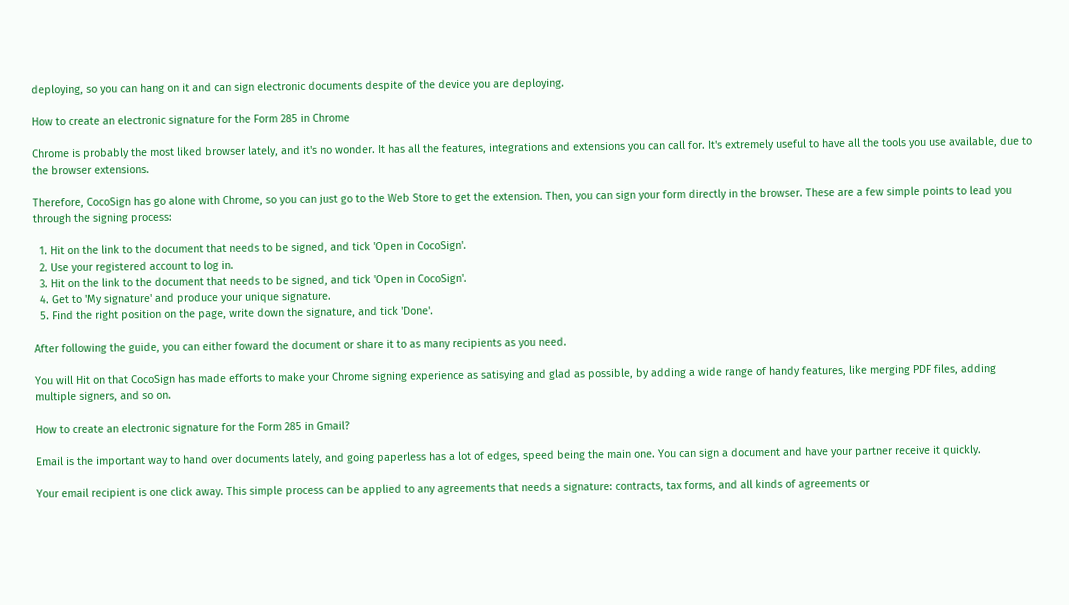deploying, so you can hang on it and can sign electronic documents despite of the device you are deploying.

How to create an electronic signature for the Form 285 in Chrome

Chrome is probably the most liked browser lately, and it's no wonder. It has all the features, integrations and extensions you can call for. It's extremely useful to have all the tools you use available, due to the browser extensions.

Therefore, CocoSign has go alone with Chrome, so you can just go to the Web Store to get the extension. Then, you can sign your form directly in the browser. These are a few simple points to lead you through the signing process:

  1. Hit on the link to the document that needs to be signed, and tick 'Open in CocoSign'.
  2. Use your registered account to log in.
  3. Hit on the link to the document that needs to be signed, and tick 'Open in CocoSign'.
  4. Get to 'My signature' and produce your unique signature.
  5. Find the right position on the page, write down the signature, and tick 'Done'.

After following the guide, you can either foward the document or share it to as many recipients as you need.

You will Hit on that CocoSign has made efforts to make your Chrome signing experience as satisying and glad as possible, by adding a wide range of handy features, like merging PDF files, adding multiple signers, and so on.

How to create an electronic signature for the Form 285 in Gmail?

Email is the important way to hand over documents lately, and going paperless has a lot of edges, speed being the main one. You can sign a document and have your partner receive it quickly.

Your email recipient is one click away. This simple process can be applied to any agreements that needs a signature: contracts, tax forms, and all kinds of agreements or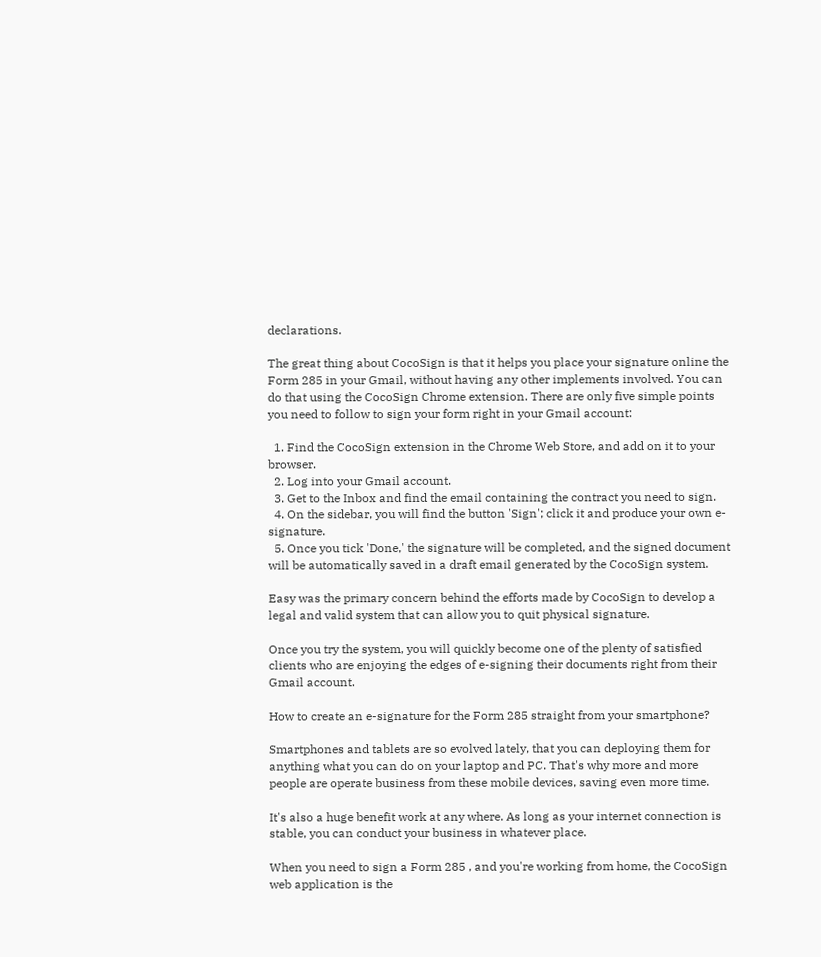declarations.

The great thing about CocoSign is that it helps you place your signature online the Form 285 in your Gmail, without having any other implements involved. You can do that using the CocoSign Chrome extension. There are only five simple points you need to follow to sign your form right in your Gmail account:

  1. Find the CocoSign extension in the Chrome Web Store, and add on it to your browser.
  2. Log into your Gmail account.
  3. Get to the Inbox and find the email containing the contract you need to sign.
  4. On the sidebar, you will find the button 'Sign'; click it and produce your own e-signature.
  5. Once you tick 'Done,' the signature will be completed, and the signed document will be automatically saved in a draft email generated by the CocoSign system.

Easy was the primary concern behind the efforts made by CocoSign to develop a legal and valid system that can allow you to quit physical signature.

Once you try the system, you will quickly become one of the plenty of satisfied clients who are enjoying the edges of e-signing their documents right from their Gmail account.

How to create an e-signature for the Form 285 straight from your smartphone?

Smartphones and tablets are so evolved lately, that you can deploying them for anything what you can do on your laptop and PC. That's why more and more people are operate business from these mobile devices, saving even more time.

It's also a huge benefit work at any where. As long as your internet connection is stable, you can conduct your business in whatever place.

When you need to sign a Form 285 , and you're working from home, the CocoSign web application is the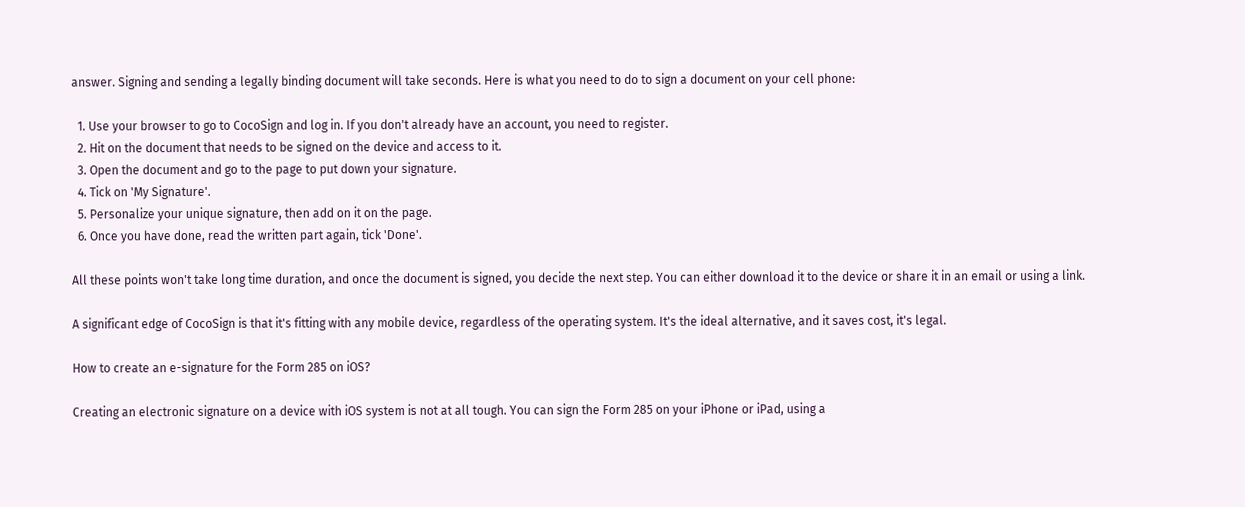answer. Signing and sending a legally binding document will take seconds. Here is what you need to do to sign a document on your cell phone:

  1. Use your browser to go to CocoSign and log in. If you don't already have an account, you need to register.
  2. Hit on the document that needs to be signed on the device and access to it.
  3. Open the document and go to the page to put down your signature.
  4. Tick on 'My Signature'.
  5. Personalize your unique signature, then add on it on the page.
  6. Once you have done, read the written part again, tick 'Done'.

All these points won't take long time duration, and once the document is signed, you decide the next step. You can either download it to the device or share it in an email or using a link.

A significant edge of CocoSign is that it's fitting with any mobile device, regardless of the operating system. It's the ideal alternative, and it saves cost, it's legal.

How to create an e-signature for the Form 285 on iOS?

Creating an electronic signature on a device with iOS system is not at all tough. You can sign the Form 285 on your iPhone or iPad, using a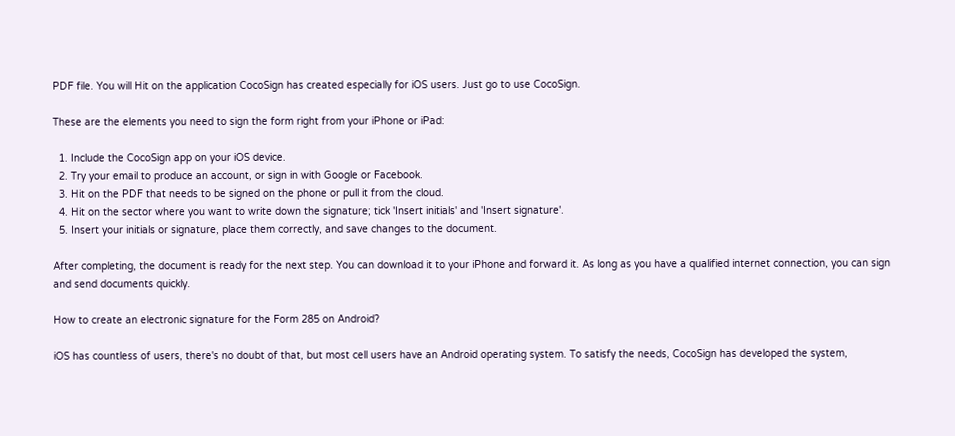PDF file. You will Hit on the application CocoSign has created especially for iOS users. Just go to use CocoSign.

These are the elements you need to sign the form right from your iPhone or iPad:

  1. Include the CocoSign app on your iOS device.
  2. Try your email to produce an account, or sign in with Google or Facebook.
  3. Hit on the PDF that needs to be signed on the phone or pull it from the cloud.
  4. Hit on the sector where you want to write down the signature; tick 'Insert initials' and 'Insert signature'.
  5. Insert your initials or signature, place them correctly, and save changes to the document.

After completing, the document is ready for the next step. You can download it to your iPhone and forward it. As long as you have a qualified internet connection, you can sign and send documents quickly.

How to create an electronic signature for the Form 285 on Android?

iOS has countless of users, there's no doubt of that, but most cell users have an Android operating system. To satisfy the needs, CocoSign has developed the system,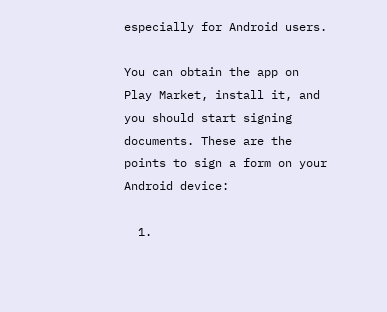especially for Android users.

You can obtain the app on Play Market, install it, and you should start signing documents. These are the points to sign a form on your Android device:

  1.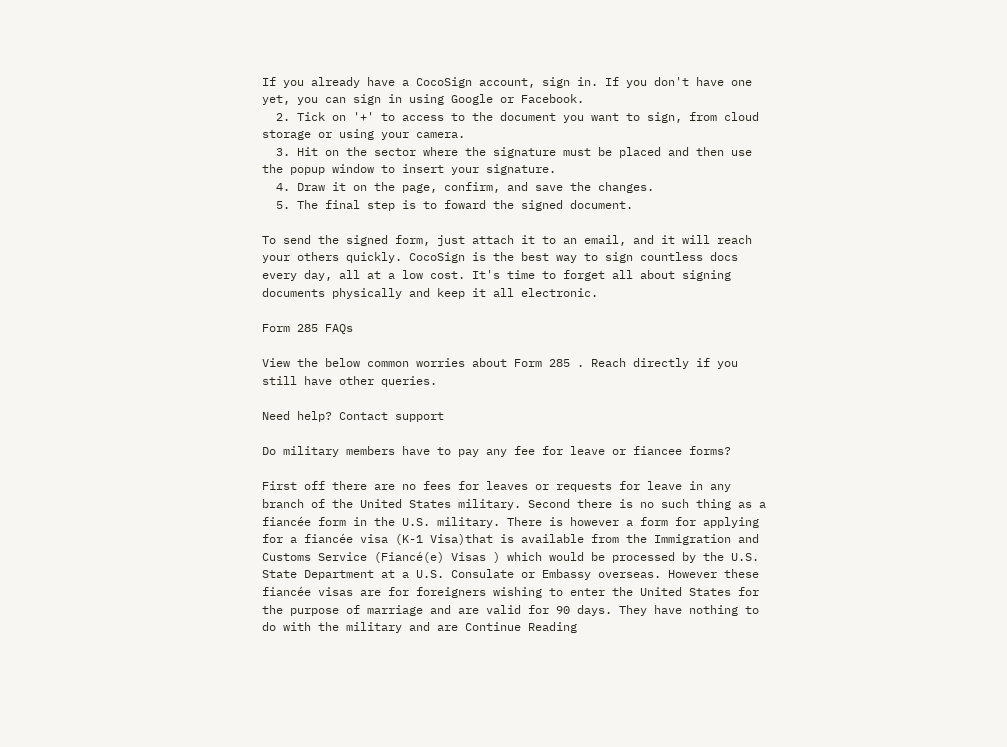If you already have a CocoSign account, sign in. If you don't have one yet, you can sign in using Google or Facebook.
  2. Tick on '+' to access to the document you want to sign, from cloud storage or using your camera.
  3. Hit on the sector where the signature must be placed and then use the popup window to insert your signature.
  4. Draw it on the page, confirm, and save the changes.
  5. The final step is to foward the signed document.

To send the signed form, just attach it to an email, and it will reach your others quickly. CocoSign is the best way to sign countless docs every day, all at a low cost. It's time to forget all about signing documents physically and keep it all electronic.

Form 285 FAQs

View the below common worries about Form 285 . Reach directly if you still have other queries.

Need help? Contact support

Do military members have to pay any fee for leave or fiancee forms?

First off there are no fees for leaves or requests for leave in any branch of the United States military. Second there is no such thing as a fiancée form in the U.S. military. There is however a form for applying for a fiancée visa (K-1 Visa)that is available from the Immigration and Customs Service (Fiancé(e) Visas ) which would be processed by the U.S. State Department at a U.S. Consulate or Embassy overseas. However these fiancée visas are for foreigners wishing to enter the United States for the purpose of marriage and are valid for 90 days. They have nothing to do with the military and are Continue Reading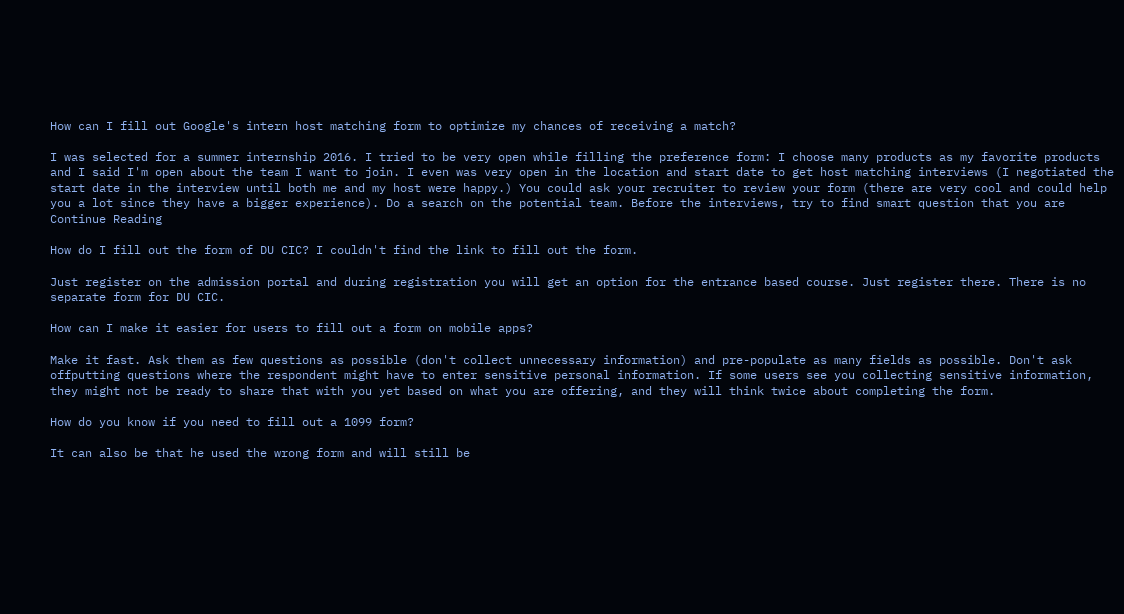How can I fill out Google's intern host matching form to optimize my chances of receiving a match?

I was selected for a summer internship 2016. I tried to be very open while filling the preference form: I choose many products as my favorite products and I said I'm open about the team I want to join. I even was very open in the location and start date to get host matching interviews (I negotiated the start date in the interview until both me and my host were happy.) You could ask your recruiter to review your form (there are very cool and could help you a lot since they have a bigger experience). Do a search on the potential team. Before the interviews, try to find smart question that you are Continue Reading

How do I fill out the form of DU CIC? I couldn't find the link to fill out the form.

Just register on the admission portal and during registration you will get an option for the entrance based course. Just register there. There is no separate form for DU CIC.

How can I make it easier for users to fill out a form on mobile apps?

Make it fast. Ask them as few questions as possible (don't collect unnecessary information) and pre-populate as many fields as possible. Don't ask offputting questions where the respondent might have to enter sensitive personal information. If some users see you collecting sensitive information, they might not be ready to share that with you yet based on what you are offering, and they will think twice about completing the form.

How do you know if you need to fill out a 1099 form?

It can also be that he used the wrong form and will still be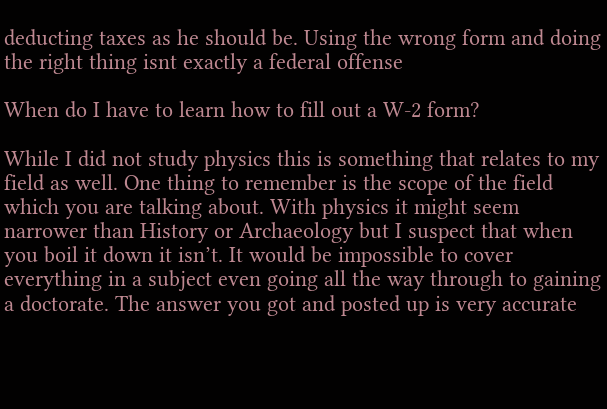deducting taxes as he should be. Using the wrong form and doing the right thing isnt exactly a federal offense

When do I have to learn how to fill out a W-2 form?

While I did not study physics this is something that relates to my field as well. One thing to remember is the scope of the field which you are talking about. With physics it might seem narrower than History or Archaeology but I suspect that when you boil it down it isn’t. It would be impossible to cover everything in a subject even going all the way through to gaining a doctorate. The answer you got and posted up is very accurate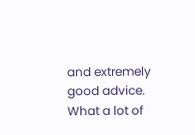and extremely good advice. What a lot of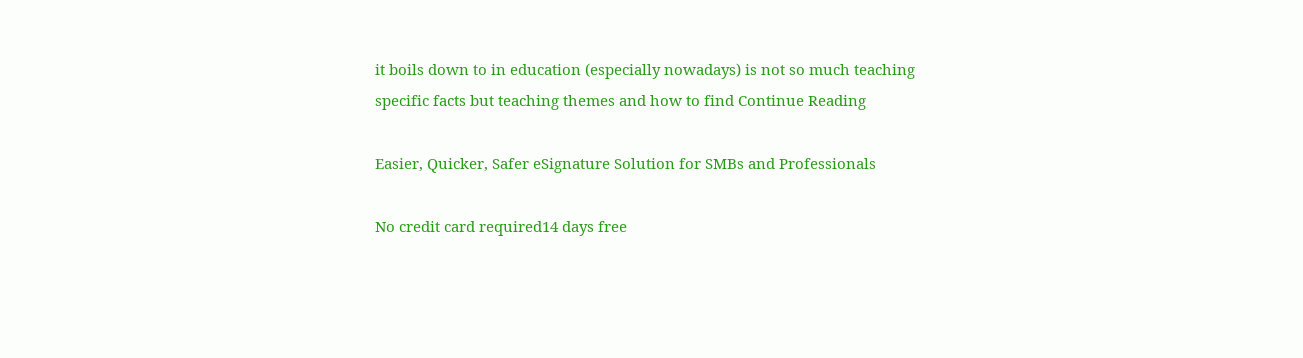it boils down to in education (especially nowadays) is not so much teaching specific facts but teaching themes and how to find Continue Reading

Easier, Quicker, Safer eSignature Solution for SMBs and Professionals

No credit card required14 days free